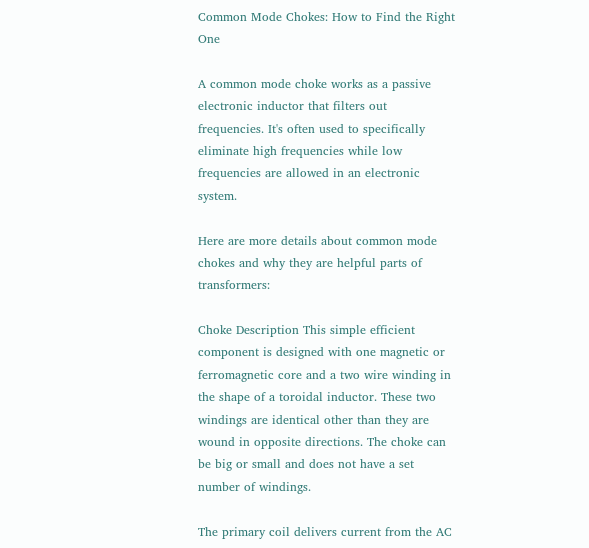Common Mode Chokes: How to Find the Right One

A common mode choke works as a passive electronic inductor that filters out frequencies. It's often used to specifically eliminate high frequencies while low frequencies are allowed in an electronic system.

Here are more details about common mode chokes and why they are helpful parts of transformers:

Choke Description This simple efficient component is designed with one magnetic or ferromagnetic core and a two wire winding in the shape of a toroidal inductor. These two windings are identical other than they are wound in opposite directions. The choke can be big or small and does not have a set number of windings.

The primary coil delivers current from the AC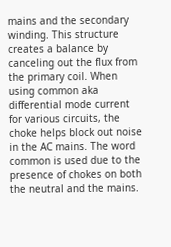mains and the secondary winding. This structure creates a balance by canceling out the flux from the primary coil. When using common aka differential mode current for various circuits, the choke helps block out noise in the AC mains. The word common is used due to the presence of chokes on both the neutral and the mains.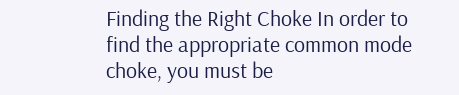Finding the Right Choke In order to find the appropriate common mode choke, you must be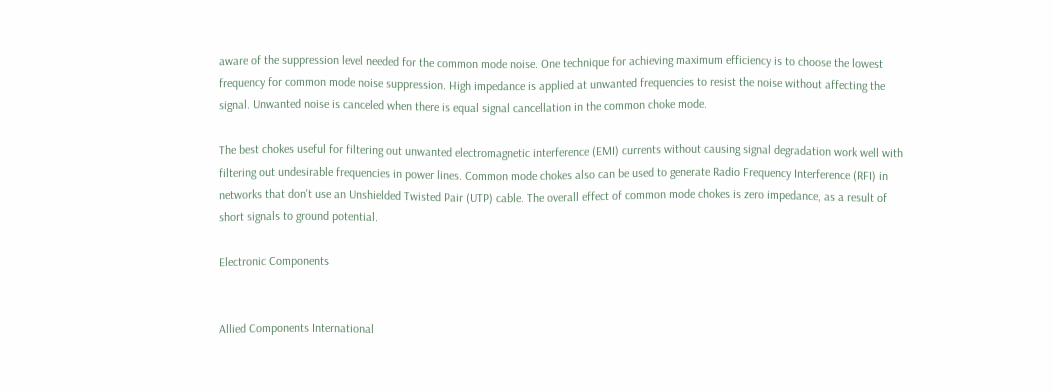aware of the suppression level needed for the common mode noise. One technique for achieving maximum efficiency is to choose the lowest frequency for common mode noise suppression. High impedance is applied at unwanted frequencies to resist the noise without affecting the signal. Unwanted noise is canceled when there is equal signal cancellation in the common choke mode.

The best chokes useful for filtering out unwanted electromagnetic interference (EMI) currents without causing signal degradation work well with filtering out undesirable frequencies in power lines. Common mode chokes also can be used to generate Radio Frequency Interference (RFI) in networks that don't use an Unshielded Twisted Pair (UTP) cable. The overall effect of common mode chokes is zero impedance, as a result of short signals to ground potential.

Electronic Components


Allied Components International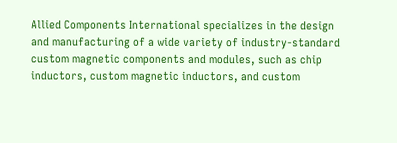Allied Components International specializes in the design and manufacturing of a wide variety of industry-standard custom magnetic components and modules, such as chip inductors, custom magnetic inductors, and custom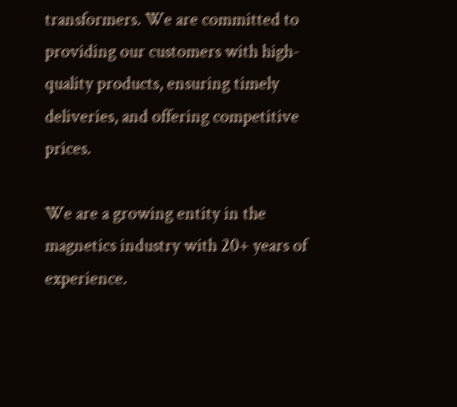transformers. We are committed to providing our customers with high-quality products, ensuring timely deliveries, and offering competitive prices.

We are a growing entity in the magnetics industry with 20+ years of experience.